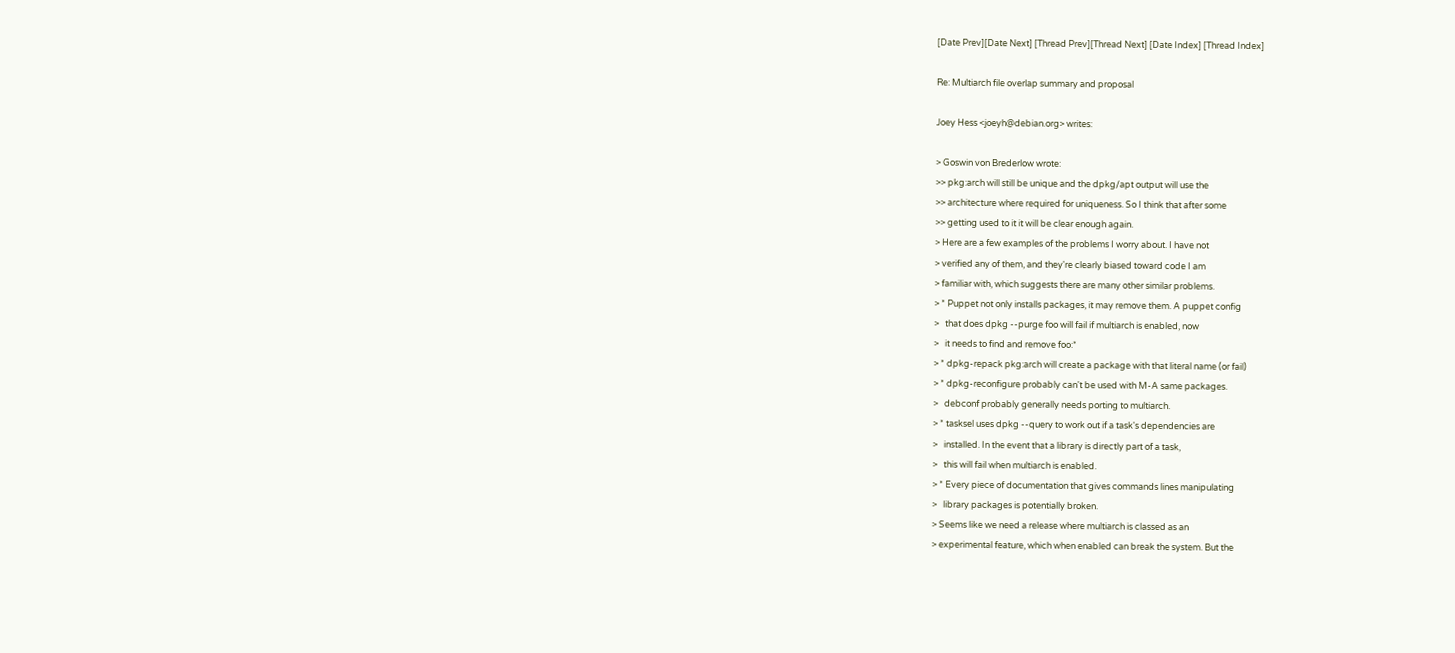[Date Prev][Date Next] [Thread Prev][Thread Next] [Date Index] [Thread Index]

Re: Multiarch file overlap summary and proposal

Joey Hess <joeyh@debian.org> writes:

> Goswin von Brederlow wrote:
>> pkg:arch will still be unique and the dpkg/apt output will use the
>> architecture where required for uniqueness. So I think that after some
>> getting used to it it will be clear enough again.
> Here are a few examples of the problems I worry about. I have not
> verified any of them, and they're clearly biased toward code I am
> familiar with, which suggests there are many other similar problems.
> * Puppet not only installs packages, it may remove them. A puppet config
>   that does dpkg --purge foo will fail if multiarch is enabled, now
>   it needs to find and remove foo:*
> * dpkg-repack pkg:arch will create a package with that literal name (or fail)
> * dpkg-reconfigure probably can't be used with M-A same packages.
>   debconf probably generally needs porting to multiarch.
> * tasksel uses dpkg --query to work out if a task's dependencies are
>   installed. In the event that a library is directly part of a task,
>   this will fail when multiarch is enabled.
> * Every piece of documentation that gives commands lines manipulating
>   library packages is potentially broken.
> Seems like we need a release where multiarch is classed as an
> experimental feature, which when enabled can break the system. But the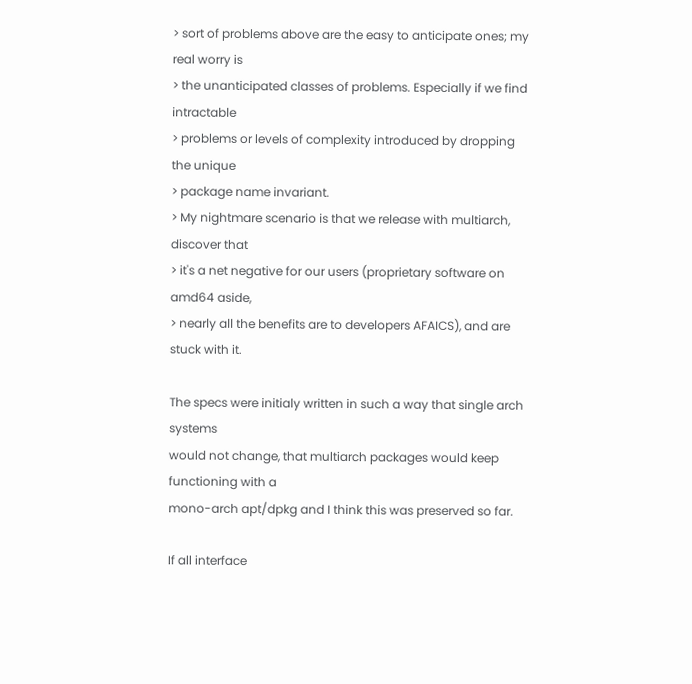> sort of problems above are the easy to anticipate ones; my real worry is
> the unanticipated classes of problems. Especially if we find intractable
> problems or levels of complexity introduced by dropping the unique
> package name invariant.
> My nightmare scenario is that we release with multiarch, discover that
> it's a net negative for our users (proprietary software on amd64 aside,
> nearly all the benefits are to developers AFAICS), and are stuck with it.

The specs were initialy written in such a way that single arch systems
would not change, that multiarch packages would keep functioning with a
mono-arch apt/dpkg and I think this was preserved so far.

If all interface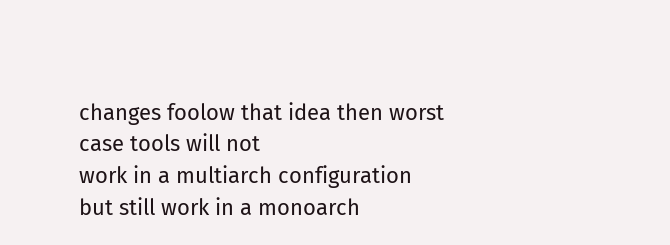changes foolow that idea then worst case tools will not
work in a multiarch configuration but still work in a monoarch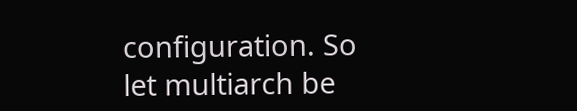configuration. So let multiarch be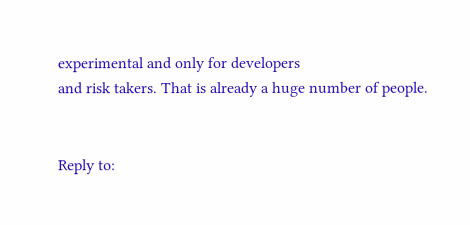experimental and only for developers
and risk takers. That is already a huge number of people.


Reply to: